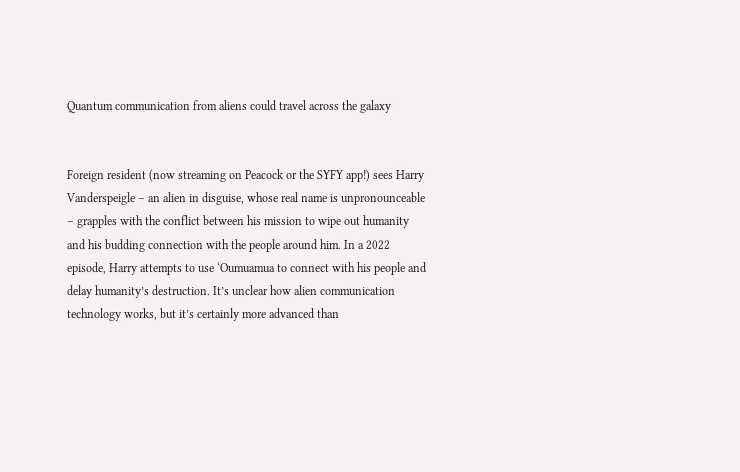Quantum communication from aliens could travel across the galaxy


Foreign resident (now streaming on Peacock or the SYFY app!) sees Harry Vanderspeigle – an alien in disguise, whose real name is unpronounceable – grapples with the conflict between his mission to wipe out humanity and his budding connection with the people around him. In a 2022 episode, Harry attempts to use ‘Oumuamua to connect with his people and delay humanity’s destruction. It’s unclear how alien communication technology works, but it’s certainly more advanced than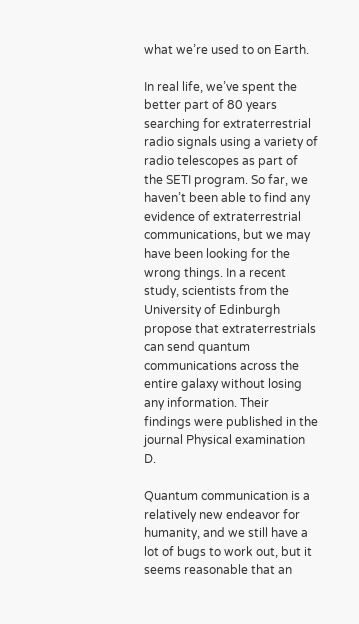what we’re used to on Earth.

In real life, we’ve spent the better part of 80 years searching for extraterrestrial radio signals using a variety of radio telescopes as part of the SETI program. So far, we haven’t been able to find any evidence of extraterrestrial communications, but we may have been looking for the wrong things. In a recent study, scientists from the University of Edinburgh propose that extraterrestrials can send quantum communications across the entire galaxy without losing any information. Their findings were published in the journal Physical examination D.

Quantum communication is a relatively new endeavor for humanity, and we still have a lot of bugs to work out, but it seems reasonable that an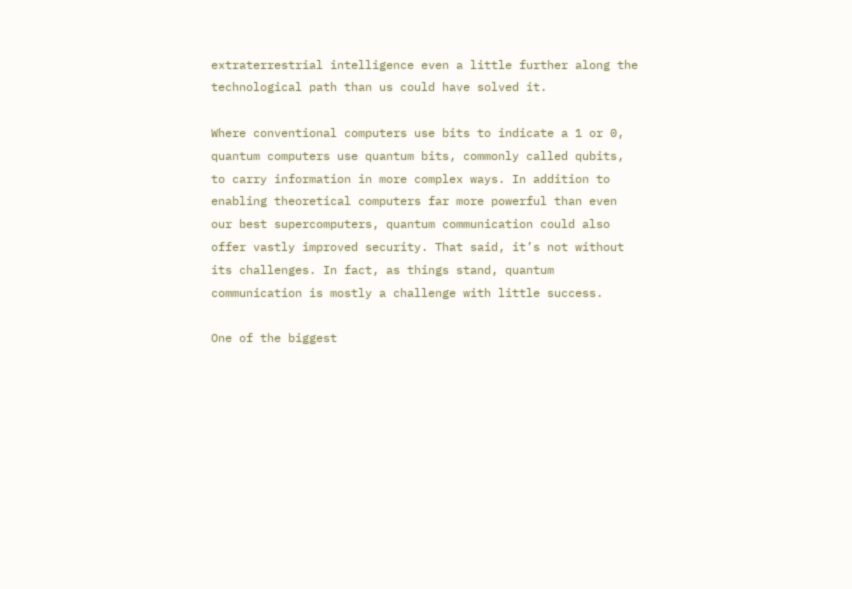extraterrestrial intelligence even a little further along the technological path than us could have solved it.

Where conventional computers use bits to indicate a 1 or 0, quantum computers use quantum bits, commonly called qubits, to carry information in more complex ways. In addition to enabling theoretical computers far more powerful than even our best supercomputers, quantum communication could also offer vastly improved security. That said, it’s not without its challenges. In fact, as things stand, quantum communication is mostly a challenge with little success.

One of the biggest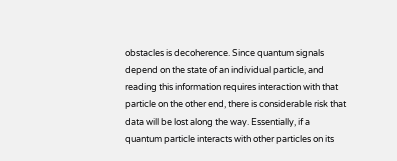obstacles is decoherence. Since quantum signals depend on the state of an individual particle, and reading this information requires interaction with that particle on the other end, there is considerable risk that data will be lost along the way. Essentially, if a quantum particle interacts with other particles on its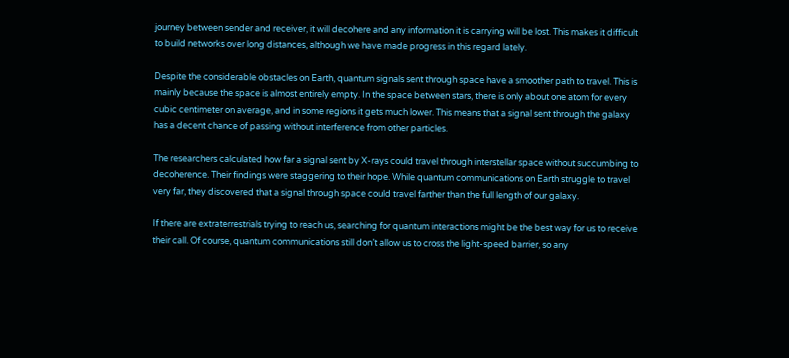journey between sender and receiver, it will decohere and any information it is carrying will be lost. This makes it difficult to build networks over long distances, although we have made progress in this regard lately.

Despite the considerable obstacles on Earth, quantum signals sent through space have a smoother path to travel. This is mainly because the space is almost entirely empty. In the space between stars, there is only about one atom for every cubic centimeter on average, and in some regions it gets much lower. This means that a signal sent through the galaxy has a decent chance of passing without interference from other particles.

The researchers calculated how far a signal sent by X-rays could travel through interstellar space without succumbing to decoherence. Their findings were staggering to their hope. While quantum communications on Earth struggle to travel very far, they discovered that a signal through space could travel farther than the full length of our galaxy.

If there are extraterrestrials trying to reach us, searching for quantum interactions might be the best way for us to receive their call. Of course, quantum communications still don’t allow us to cross the light-speed barrier, so any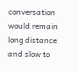conversation would remain long distance and slow to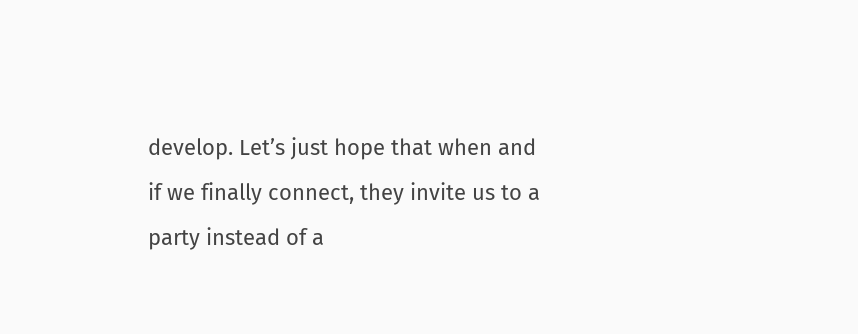develop. Let’s just hope that when and if we finally connect, they invite us to a party instead of a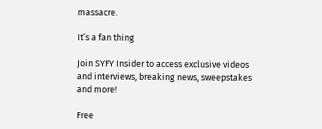massacre.

It’s a fan thing

Join SYFY Insider to access exclusive videos and interviews, breaking news, sweepstakes and more!

Free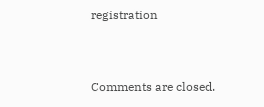registration


Comments are closed.